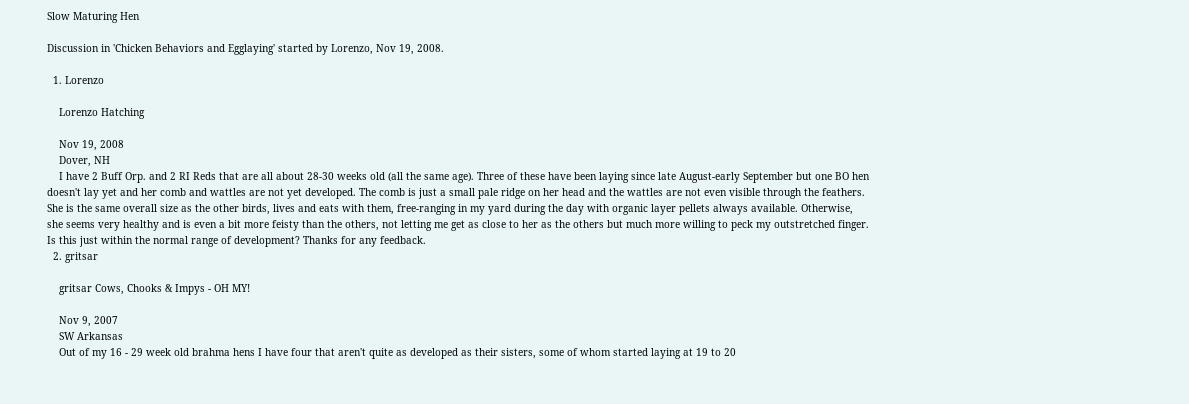Slow Maturing Hen

Discussion in 'Chicken Behaviors and Egglaying' started by Lorenzo, Nov 19, 2008.

  1. Lorenzo

    Lorenzo Hatching

    Nov 19, 2008
    Dover, NH
    I have 2 Buff Orp. and 2 RI Reds that are all about 28-30 weeks old (all the same age). Three of these have been laying since late August-early September but one BO hen doesn't lay yet and her comb and wattles are not yet developed. The comb is just a small pale ridge on her head and the wattles are not even visible through the feathers. She is the same overall size as the other birds, lives and eats with them, free-ranging in my yard during the day with organic layer pellets always available. Otherwise, she seems very healthy and is even a bit more feisty than the others, not letting me get as close to her as the others but much more willing to peck my outstretched finger. Is this just within the normal range of development? Thanks for any feedback.
  2. gritsar

    gritsar Cows, Chooks & Impys - OH MY!

    Nov 9, 2007
    SW Arkansas
    Out of my 16 - 29 week old brahma hens I have four that aren't quite as developed as their sisters, some of whom started laying at 19 to 20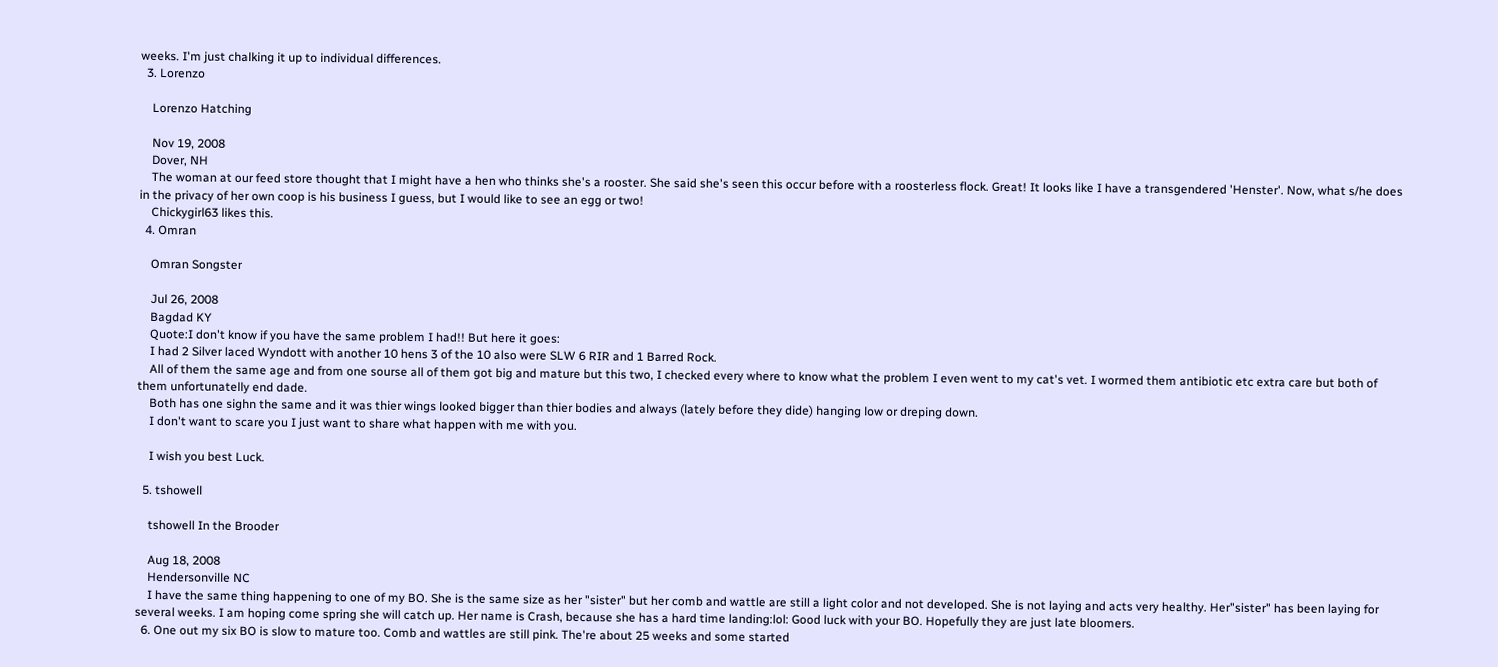weeks. I'm just chalking it up to individual differences.
  3. Lorenzo

    Lorenzo Hatching

    Nov 19, 2008
    Dover, NH
    The woman at our feed store thought that I might have a hen who thinks she's a rooster. She said she's seen this occur before with a roosterless flock. Great! It looks like I have a transgendered 'Henster'. Now, what s/he does in the privacy of her own coop is his business I guess, but I would like to see an egg or two!
    Chickygirl63 likes this.
  4. Omran

    Omran Songster

    Jul 26, 2008
    Bagdad KY
    Quote:I don't know if you have the same problem I had!! But here it goes:
    I had 2 Silver laced Wyndott with another 10 hens 3 of the 10 also were SLW 6 RIR and 1 Barred Rock.
    All of them the same age and from one sourse all of them got big and mature but this two, I checked every where to know what the problem I even went to my cat's vet. I wormed them antibiotic etc extra care but both of them unfortunatelly end dade.
    Both has one sighn the same and it was thier wings looked bigger than thier bodies and always (lately before they dide) hanging low or dreping down.
    I don't want to scare you I just want to share what happen with me with you.

    I wish you best Luck.

  5. tshowell

    tshowell In the Brooder

    Aug 18, 2008
    Hendersonville NC
    I have the same thing happening to one of my BO. She is the same size as her "sister" but her comb and wattle are still a light color and not developed. She is not laying and acts very healthy. Her"sister" has been laying for several weeks. I am hoping come spring she will catch up. Her name is Crash, because she has a hard time landing:lol: Good luck with your BO. Hopefully they are just late bloomers.
  6. One out my six BO is slow to mature too. Comb and wattles are still pink. The're about 25 weeks and some started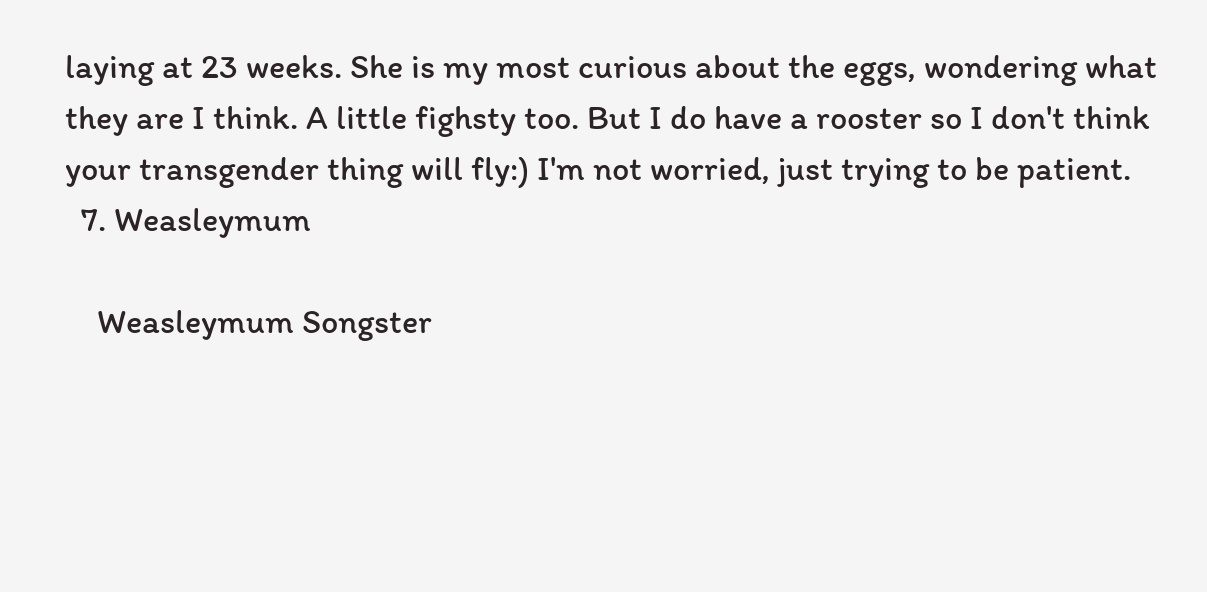laying at 23 weeks. She is my most curious about the eggs, wondering what they are I think. A little fighsty too. But I do have a rooster so I don't think your transgender thing will fly:) I'm not worried, just trying to be patient.
  7. Weasleymum

    Weasleymum Songster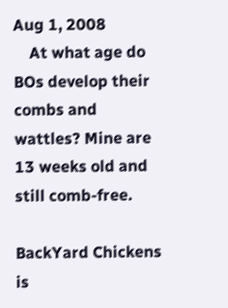Aug 1, 2008
    At what age do BOs develop their combs and wattles? Mine are 13 weeks old and still comb-free.

BackYard Chickens is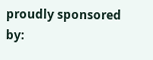proudly sponsored by: